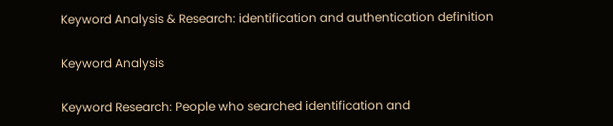Keyword Analysis & Research: identification and authentication definition

Keyword Analysis

Keyword Research: People who searched identification and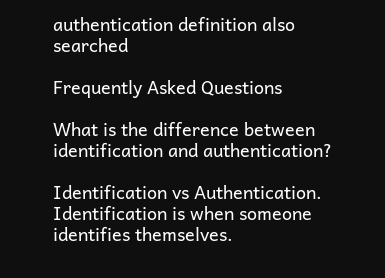authentication definition also searched

Frequently Asked Questions

What is the difference between identification and authentication?

Identification vs Authentication. Identification is when someone identifies themselves.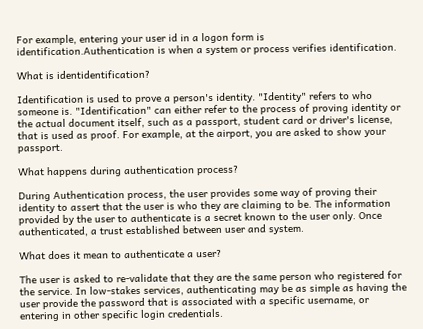For example, entering your user id in a logon form is identification.Authentication is when a system or process verifies identification.

What is identidentification?

Identification is used to prove a person's identity. "Identity" refers to who someone is. "Identification" can either refer to the process of proving identity or the actual document itself, such as a passport, student card or driver's license, that is used as proof. For example, at the airport, you are asked to show your passport.

What happens during authentication process?

During Authentication process, the user provides some way of proving their identity to assert that the user is who they are claiming to be. The information provided by the user to authenticate is a secret known to the user only. Once authenticated, a trust established between user and system.

What does it mean to authenticate a user?

The user is asked to re-validate that they are the same person who registered for the service. In low-stakes services, authenticating may be as simple as having the user provide the password that is associated with a specific username, or entering in other specific login credentials.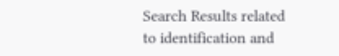Search Results related to identification and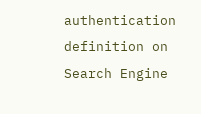authentication definition on Search Engine